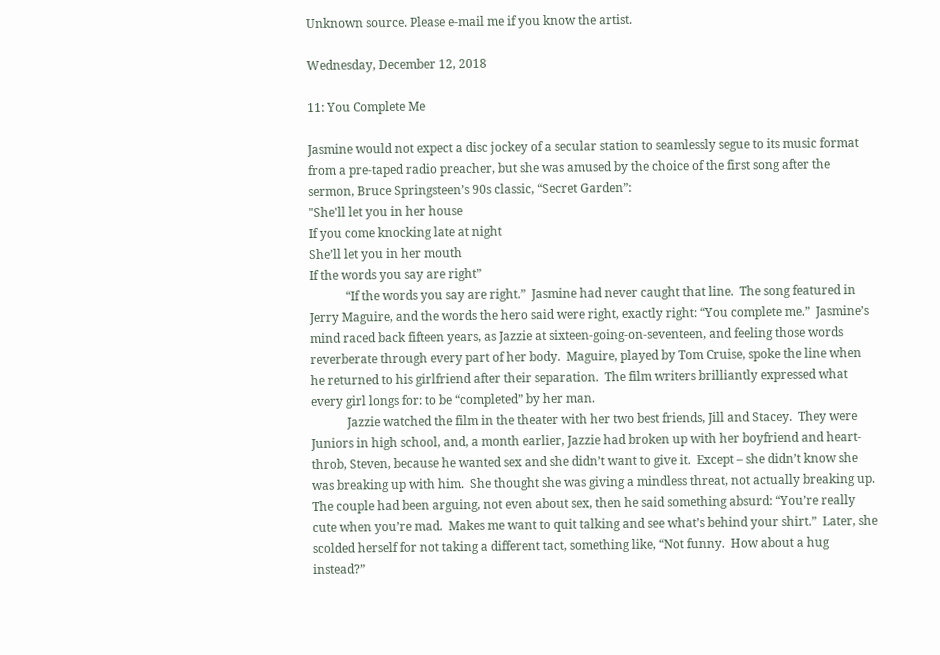Unknown source. Please e-mail me if you know the artist.

Wednesday, December 12, 2018

11: You Complete Me

Jasmine would not expect a disc jockey of a secular station to seamlessly segue to its music format from a pre-taped radio preacher, but she was amused by the choice of the first song after the sermon, Bruce Springsteen’s 90s classic, “Secret Garden”:
"She'll let you in her house
If you come knocking late at night
She’ll let you in her mouth
If the words you say are right”
            “If the words you say are right.”  Jasmine had never caught that line.  The song featured in Jerry Maguire, and the words the hero said were right, exactly right: “You complete me.”  Jasmine’s mind raced back fifteen years, as Jazzie at sixteen-going-on-seventeen, and feeling those words reverberate through every part of her body.  Maguire, played by Tom Cruise, spoke the line when he returned to his girlfriend after their separation.  The film writers brilliantly expressed what every girl longs for: to be “completed” by her man.
            Jazzie watched the film in the theater with her two best friends, Jill and Stacey.  They were Juniors in high school, and, a month earlier, Jazzie had broken up with her boyfriend and heart-throb, Steven, because he wanted sex and she didn’t want to give it.  Except – she didn’t know she was breaking up with him.  She thought she was giving a mindless threat, not actually breaking up.  The couple had been arguing, not even about sex, then he said something absurd: “You’re really cute when you’re mad.  Makes me want to quit talking and see what’s behind your shirt.”  Later, she scolded herself for not taking a different tact, something like, “Not funny.  How about a hug instead?”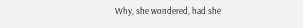Why, she wondered, had she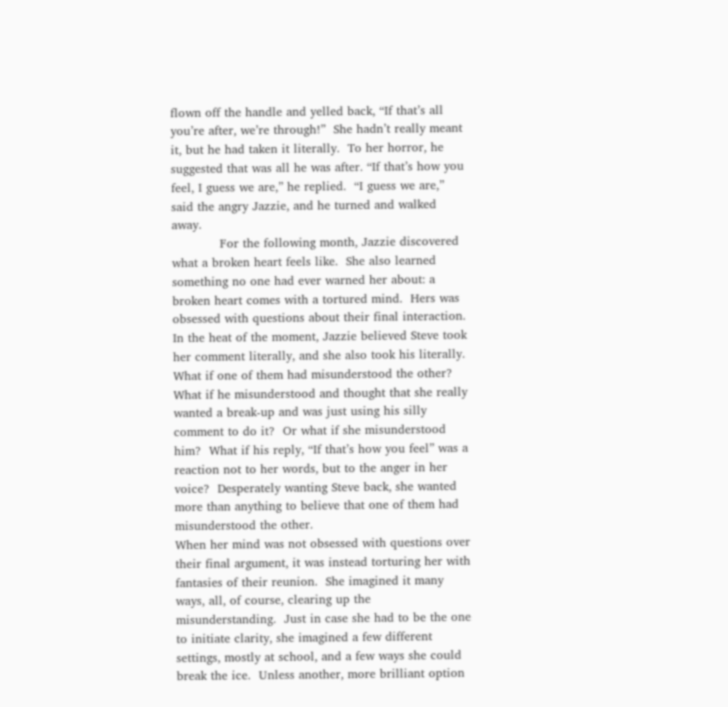flown off the handle and yelled back, “If that’s all you’re after, we’re through!”  She hadn’t really meant it, but he had taken it literally.  To her horror, he suggested that was all he was after. “If that’s how you feel, I guess we are,” he replied.  “I guess we are,” said the angry Jazzie, and he turned and walked away.
            For the following month, Jazzie discovered what a broken heart feels like.  She also learned something no one had ever warned her about: a broken heart comes with a tortured mind.  Hers was obsessed with questions about their final interaction.  In the heat of the moment, Jazzie believed Steve took her comment literally, and she also took his literally.  What if one of them had misunderstood the other?  What if he misunderstood and thought that she really wanted a break-up and was just using his silly comment to do it?  Or what if she misunderstood him?  What if his reply, “If that’s how you feel” was a reaction not to her words, but to the anger in her voice?  Desperately wanting Steve back, she wanted more than anything to believe that one of them had misunderstood the other.
When her mind was not obsessed with questions over their final argument, it was instead torturing her with fantasies of their reunion.  She imagined it many ways, all, of course, clearing up the misunderstanding.  Just in case she had to be the one to initiate clarity, she imagined a few different settings, mostly at school, and a few ways she could break the ice.  Unless another, more brilliant option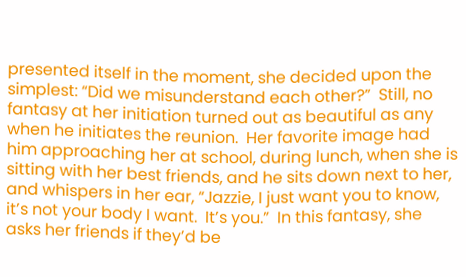presented itself in the moment, she decided upon the simplest: “Did we misunderstand each other?”  Still, no fantasy at her initiation turned out as beautiful as any when he initiates the reunion.  Her favorite image had him approaching her at school, during lunch, when she is sitting with her best friends, and he sits down next to her, and whispers in her ear, “Jazzie, I just want you to know, it’s not your body I want.  It’s you.”  In this fantasy, she asks her friends if they’d be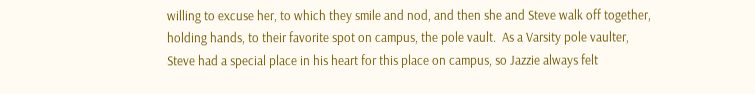willing to excuse her, to which they smile and nod, and then she and Steve walk off together, holding hands, to their favorite spot on campus, the pole vault.  As a Varsity pole vaulter, Steve had a special place in his heart for this place on campus, so Jazzie always felt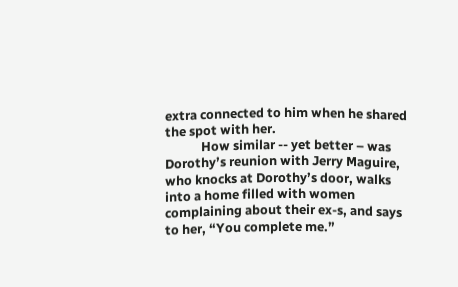extra connected to him when he shared the spot with her.
            How similar -- yet better – was Dorothy’s reunion with Jerry Maguire, who knocks at Dorothy’s door, walks into a home filled with women complaining about their ex-s, and says to her, “You complete me.”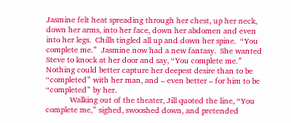Jasmine felt heat spreading through her chest, up her neck, down her arms, into her face, down her abdomen and even into her legs.  Chills tingled all up and down her spine.  “You complete me.”  Jasmine now had a new fantasy.  She wanted Steve to knock at her door and say, “You complete me.”  Nothing could better capture her deepest desire than to be “completed” with her man, and – even better – for him to be “completed” by her.
            Walking out of the theater, Jill quoted the line, “You complete me,” sighed, swooshed down, and pretended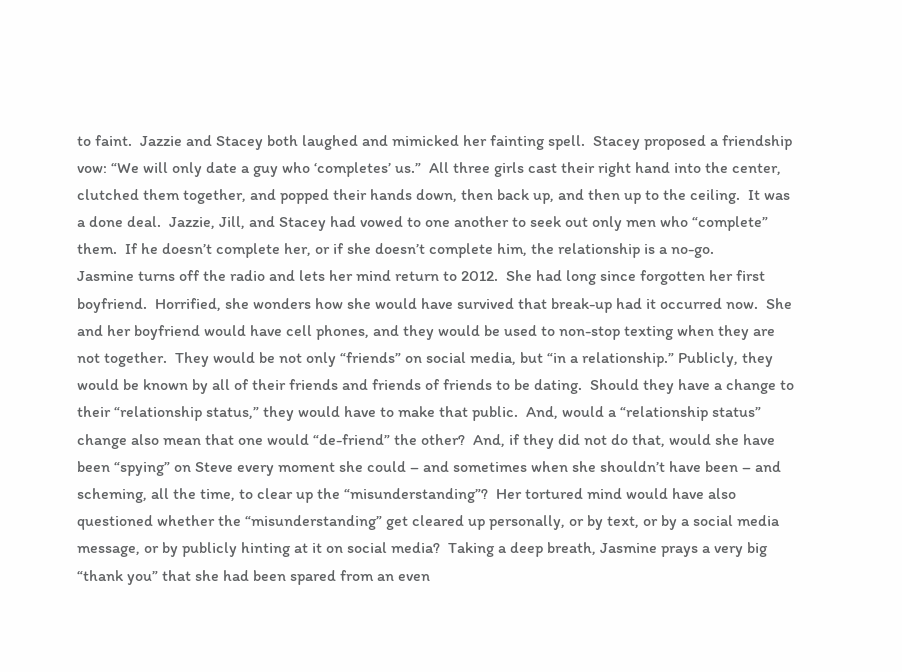to faint.  Jazzie and Stacey both laughed and mimicked her fainting spell.  Stacey proposed a friendship vow: “We will only date a guy who ‘completes’ us.”  All three girls cast their right hand into the center, clutched them together, and popped their hands down, then back up, and then up to the ceiling.  It was a done deal.  Jazzie, Jill, and Stacey had vowed to one another to seek out only men who “complete” them.  If he doesn’t complete her, or if she doesn’t complete him, the relationship is a no-go.
Jasmine turns off the radio and lets her mind return to 2012.  She had long since forgotten her first boyfriend.  Horrified, she wonders how she would have survived that break-up had it occurred now.  She and her boyfriend would have cell phones, and they would be used to non-stop texting when they are not together.  They would be not only “friends” on social media, but “in a relationship.” Publicly, they would be known by all of their friends and friends of friends to be dating.  Should they have a change to their “relationship status,” they would have to make that public.  And, would a “relationship status” change also mean that one would “de-friend” the other?  And, if they did not do that, would she have been “spying” on Steve every moment she could – and sometimes when she shouldn’t have been – and scheming, all the time, to clear up the “misunderstanding”?  Her tortured mind would have also questioned whether the “misunderstanding” get cleared up personally, or by text, or by a social media message, or by publicly hinting at it on social media?  Taking a deep breath, Jasmine prays a very big “thank you” that she had been spared from an even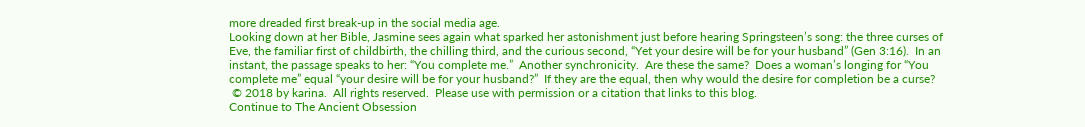more dreaded first break-up in the social media age.
Looking down at her Bible, Jasmine sees again what sparked her astonishment just before hearing Springsteen’s song: the three curses of Eve, the familiar first of childbirth, the chilling third, and the curious second, “Yet your desire will be for your husband” (Gen 3:16).  In an instant, the passage speaks to her: “You complete me.”  Another synchronicity.  Are these the same?  Does a woman’s longing for “You complete me” equal “your desire will be for your husband?”  If they are the equal, then why would the desire for completion be a curse?
 © 2018 by karina.  All rights reserved.  Please use with permission or a citation that links to this blog.
Continue to The Ancient Obsession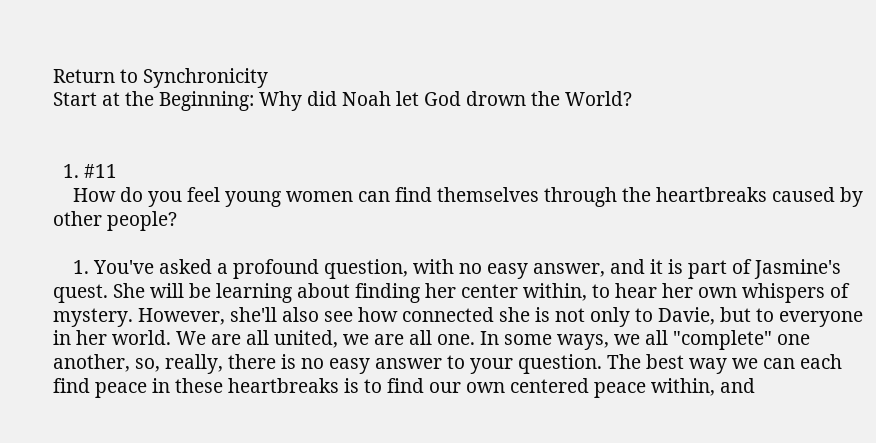Return to Synchronicity
Start at the Beginning: Why did Noah let God drown the World?


  1. #11
    How do you feel young women can find themselves through the heartbreaks caused by other people?

    1. You've asked a profound question, with no easy answer, and it is part of Jasmine's quest. She will be learning about finding her center within, to hear her own whispers of mystery. However, she'll also see how connected she is not only to Davie, but to everyone in her world. We are all united, we are all one. In some ways, we all "complete" one another, so, really, there is no easy answer to your question. The best way we can each find peace in these heartbreaks is to find our own centered peace within, and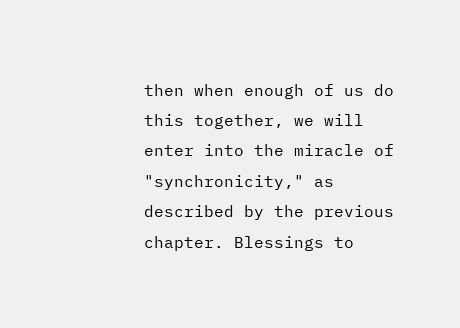then when enough of us do this together, we will enter into the miracle of "synchronicity," as described by the previous chapter. Blessings to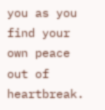you as you find your own peace out of heartbreak.